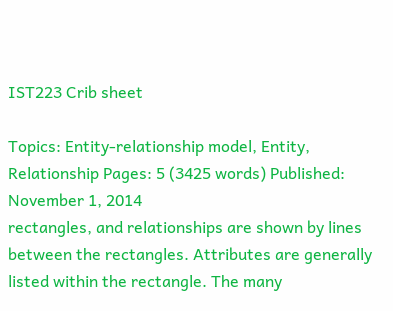IST223 Crib sheet

Topics: Entity-relationship model, Entity, Relationship Pages: 5 (3425 words) Published: November 1, 2014
rectangles, and relationships are shown by lines between the rectangles. Attributes are generally listed within the rectangle. The many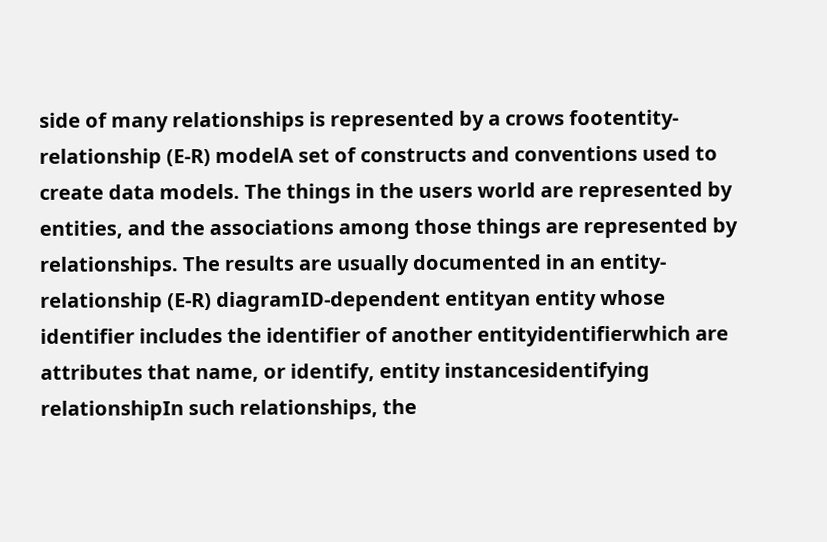side of many relationships is represented by a crows footentity-relationship (E-R) modelA set of constructs and conventions used to create data models. The things in the users world are represented by entities, and the associations among those things are represented by relationships. The results are usually documented in an entity-relationship (E-R) diagramID-dependent entityan entity whose identifier includes the identifier of another entityidentifierwhich are attributes that name, or identify, entity instancesidentifying relationshipIn such relationships, the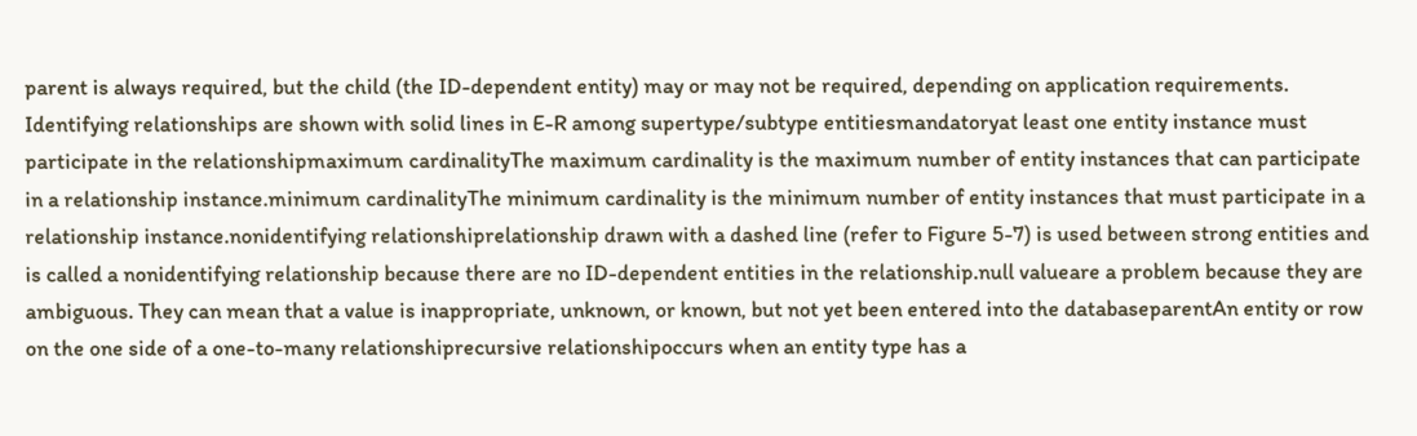parent is always required, but the child (the ID-dependent entity) may or may not be required, depending on application requirements. Identifying relationships are shown with solid lines in E-R among supertype/subtype entitiesmandatoryat least one entity instance must participate in the relationshipmaximum cardinalityThe maximum cardinality is the maximum number of entity instances that can participate in a relationship instance.minimum cardinalityThe minimum cardinality is the minimum number of entity instances that must participate in a relationship instance.nonidentifying relationshiprelationship drawn with a dashed line (refer to Figure 5-7) is used between strong entities and is called a nonidentifying relationship because there are no ID-dependent entities in the relationship.null valueare a problem because they are ambiguous. They can mean that a value is inappropriate, unknown, or known, but not yet been entered into the databaseparentAn entity or row on the one side of a one-to-many relationshiprecursive relationshipoccurs when an entity type has a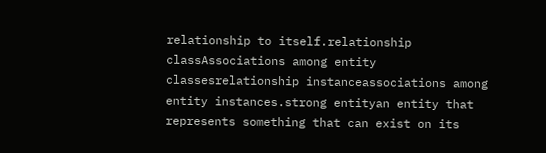relationship to itself.relationship classAssociations among entity classesrelationship instanceassociations among entity instances.strong entityan entity that represents something that can exist on its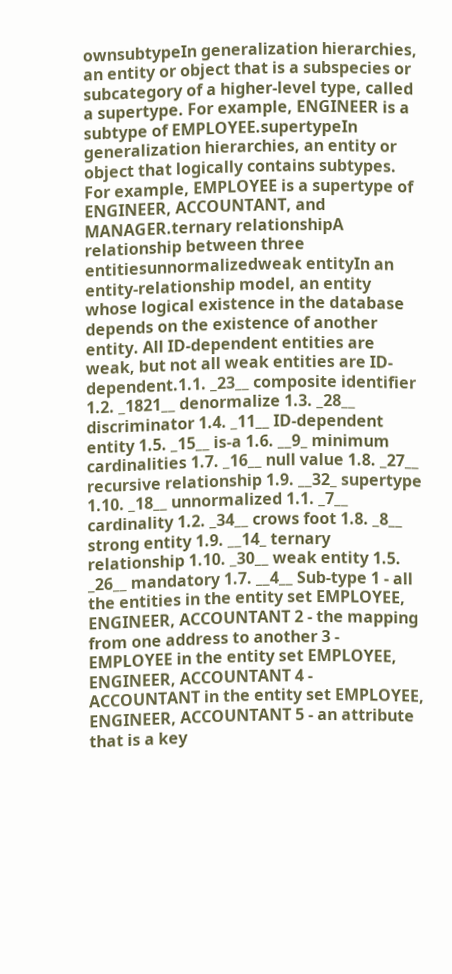ownsubtypeIn generalization hierarchies, an entity or object that is a subspecies or subcategory of a higher-level type, called a supertype. For example, ENGINEER is a subtype of EMPLOYEE.supertypeIn generalization hierarchies, an entity or object that logically contains subtypes. For example, EMPLOYEE is a supertype of ENGINEER, ACCOUNTANT, and MANAGER.ternary relationshipA relationship between three entitiesunnormalizedweak entityIn an entity-relationship model, an entity whose logical existence in the database depends on the existence of another entity. All ID-dependent entities are weak, but not all weak entities are ID-dependent.1.1. _23__ composite identifier 1.2. _1821__ denormalize 1.3. _28__ discriminator 1.4. _11__ ID-dependent entity 1.5. _15__ is-a 1.6. __9_ minimum cardinalities 1.7. _16__ null value 1.8. _27__ recursive relationship 1.9. __32_ supertype 1.10. _18__ unnormalized 1.1. _7__ cardinality 1.2. _34__ crows foot 1.8. _8__ strong entity 1.9. __14_ ternary relationship 1.10. _30__ weak entity 1.5. _26__ mandatory 1.7. __4__ Sub-type 1 - all the entities in the entity set EMPLOYEE, ENGINEER, ACCOUNTANT 2 - the mapping from one address to another 3 - EMPLOYEE in the entity set EMPLOYEE, ENGINEER, ACCOUNTANT 4 - ACCOUNTANT in the entity set EMPLOYEE, ENGINEER, ACCOUNTANT 5 - an attribute that is a key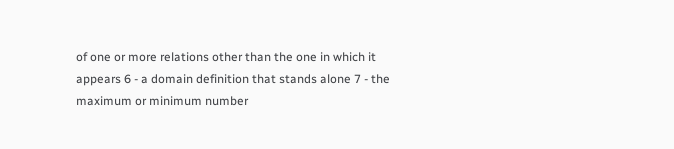of one or more relations other than the one in which it appears 6 - a domain definition that stands alone 7 - the maximum or minimum number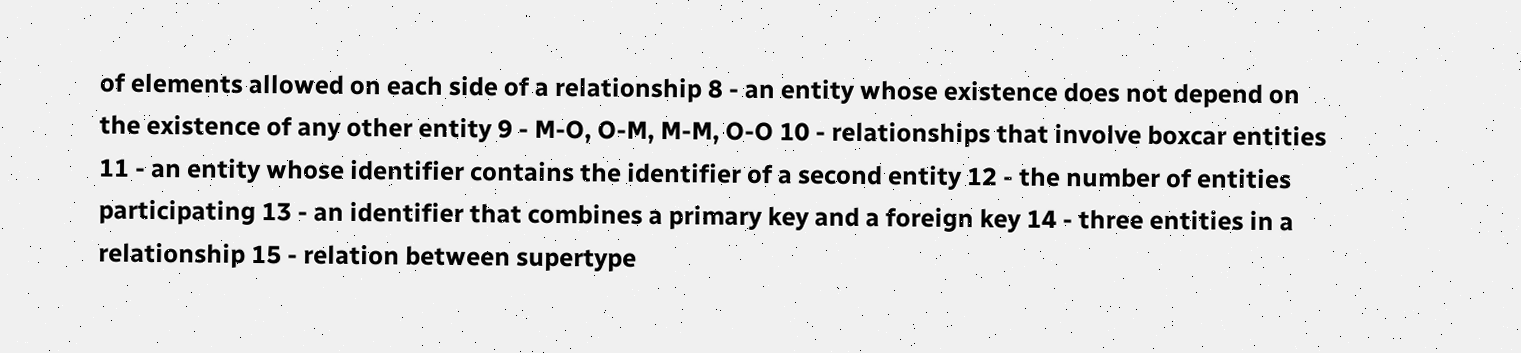of elements allowed on each side of a relationship 8 - an entity whose existence does not depend on the existence of any other entity 9 - M-O, O-M, M-M, O-O 10 - relationships that involve boxcar entities 11 - an entity whose identifier contains the identifier of a second entity 12 - the number of entities participating 13 - an identifier that combines a primary key and a foreign key 14 - three entities in a relationship 15 - relation between supertype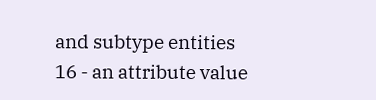and subtype entities 16 - an attribute value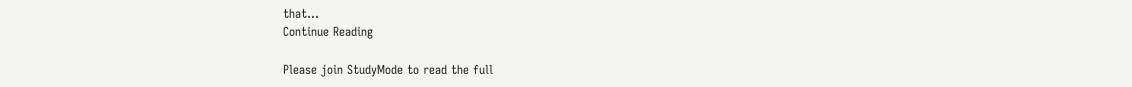that...
Continue Reading

Please join StudyMode to read the full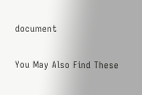document

You May Also Find These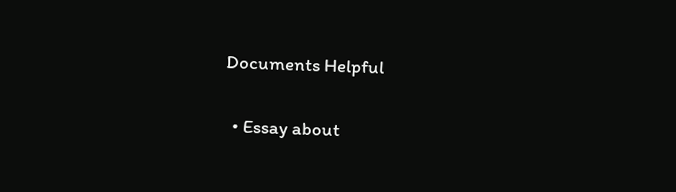Documents Helpful

  • Essay about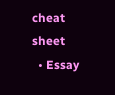cheat sheet
  • Essay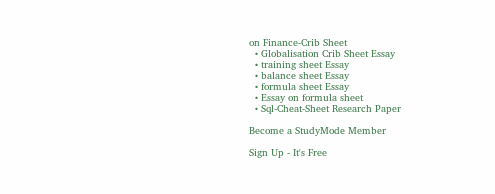on Finance-Crib Sheet
  • Globalisation Crib Sheet Essay
  • training sheet Essay
  • balance sheet Essay
  • formula sheet Essay
  • Essay on formula sheet
  • Sql-Cheat-Sheet Research Paper

Become a StudyMode Member

Sign Up - It's Free